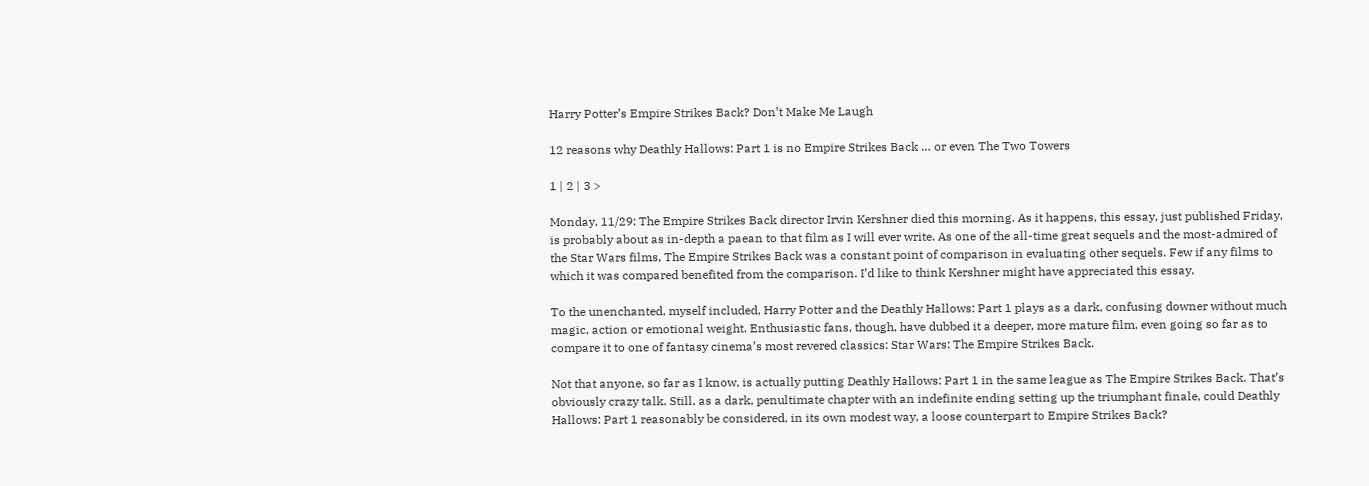Harry Potter’s Empire Strikes Back? Don’t Make Me Laugh

12 reasons why Deathly Hallows: Part 1 is no Empire Strikes Back … or even The Two Towers

1 | 2 | 3 >

Monday, 11/29: The Empire Strikes Back director Irvin Kershner died this morning. As it happens, this essay, just published Friday, is probably about as in-depth a paean to that film as I will ever write. As one of the all-time great sequels and the most-admired of the Star Wars films, The Empire Strikes Back was a constant point of comparison in evaluating other sequels. Few if any films to which it was compared benefited from the comparison. I’d like to think Kershner might have appreciated this essay.

To the unenchanted, myself included, Harry Potter and the Deathly Hallows: Part 1 plays as a dark, confusing downer without much magic, action or emotional weight. Enthusiastic fans, though, have dubbed it a deeper, more mature film, even going so far as to compare it to one of fantasy cinema’s most revered classics: Star Wars: The Empire Strikes Back.

Not that anyone, so far as I know, is actually putting Deathly Hallows: Part 1 in the same league as The Empire Strikes Back. That’s obviously crazy talk. Still, as a dark, penultimate chapter with an indefinite ending setting up the triumphant finale, could Deathly Hallows: Part 1 reasonably be considered, in its own modest way, a loose counterpart to Empire Strikes Back?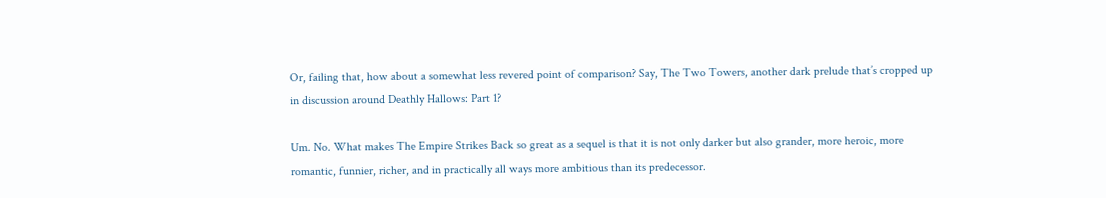Or, failing that, how about a somewhat less revered point of comparison? Say, The Two Towers, another dark prelude that’s cropped up in discussion around Deathly Hallows: Part 1?

Um. No. What makes The Empire Strikes Back so great as a sequel is that it is not only darker but also grander, more heroic, more romantic, funnier, richer, and in practically all ways more ambitious than its predecessor.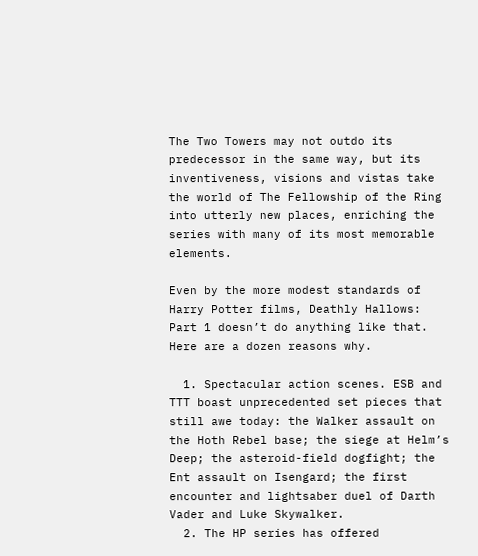The Two Towers may not outdo its predecessor in the same way, but its inventiveness, visions and vistas take the world of The Fellowship of the Ring into utterly new places, enriching the series with many of its most memorable elements.

Even by the more modest standards of Harry Potter films, Deathly Hallows: Part 1 doesn’t do anything like that. Here are a dozen reasons why.

  1. Spectacular action scenes. ESB and TTT boast unprecedented set pieces that still awe today: the Walker assault on the Hoth Rebel base; the siege at Helm’s Deep; the asteroid-field dogfight; the Ent assault on Isengard; the first encounter and lightsaber duel of Darth Vader and Luke Skywalker.
  2. The HP series has offered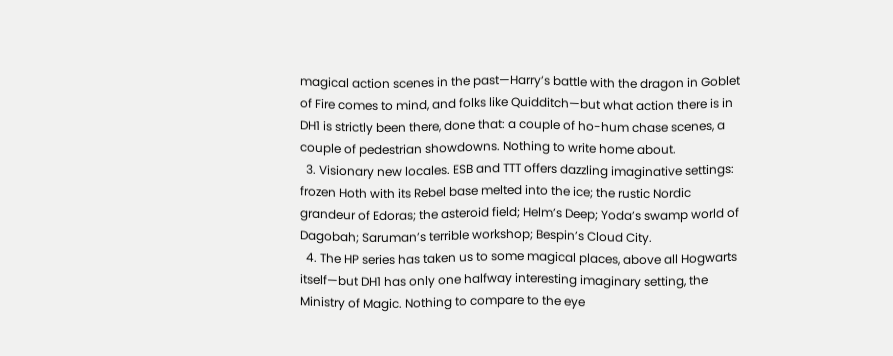magical action scenes in the past—Harry’s battle with the dragon in Goblet of Fire comes to mind, and folks like Quidditch—but what action there is in DH1 is strictly been there, done that: a couple of ho-hum chase scenes, a couple of pedestrian showdowns. Nothing to write home about.
  3. Visionary new locales. ESB and TTT offers dazzling imaginative settings: frozen Hoth with its Rebel base melted into the ice; the rustic Nordic grandeur of Edoras; the asteroid field; Helm’s Deep; Yoda’s swamp world of Dagobah; Saruman’s terrible workshop; Bespin’s Cloud City.
  4. The HP series has taken us to some magical places, above all Hogwarts itself—but DH1 has only one halfway interesting imaginary setting, the Ministry of Magic. Nothing to compare to the eye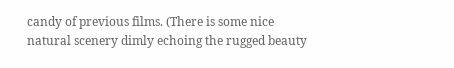candy of previous films. (There is some nice natural scenery dimly echoing the rugged beauty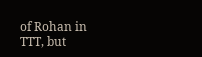of Rohan in TTT, but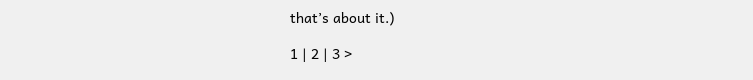that’s about it.)

1 | 2 | 3 >